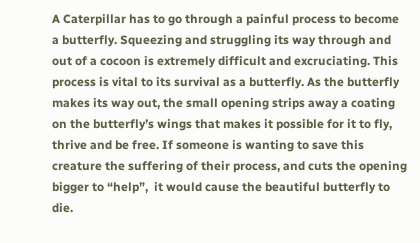A Caterpillar has to go through a painful process to become a butterfly. Squeezing and struggling its way through and out of a cocoon is extremely difficult and excruciating. This process is vital to its survival as a butterfly. As the butterfly  makes its way out, the small opening strips away a coating on the butterfly’s wings that makes it possible for it to fly, thrive and be free. If someone is wanting to save this creature the suffering of their process, and cuts the opening bigger to “help”,  it would cause the beautiful butterfly to die.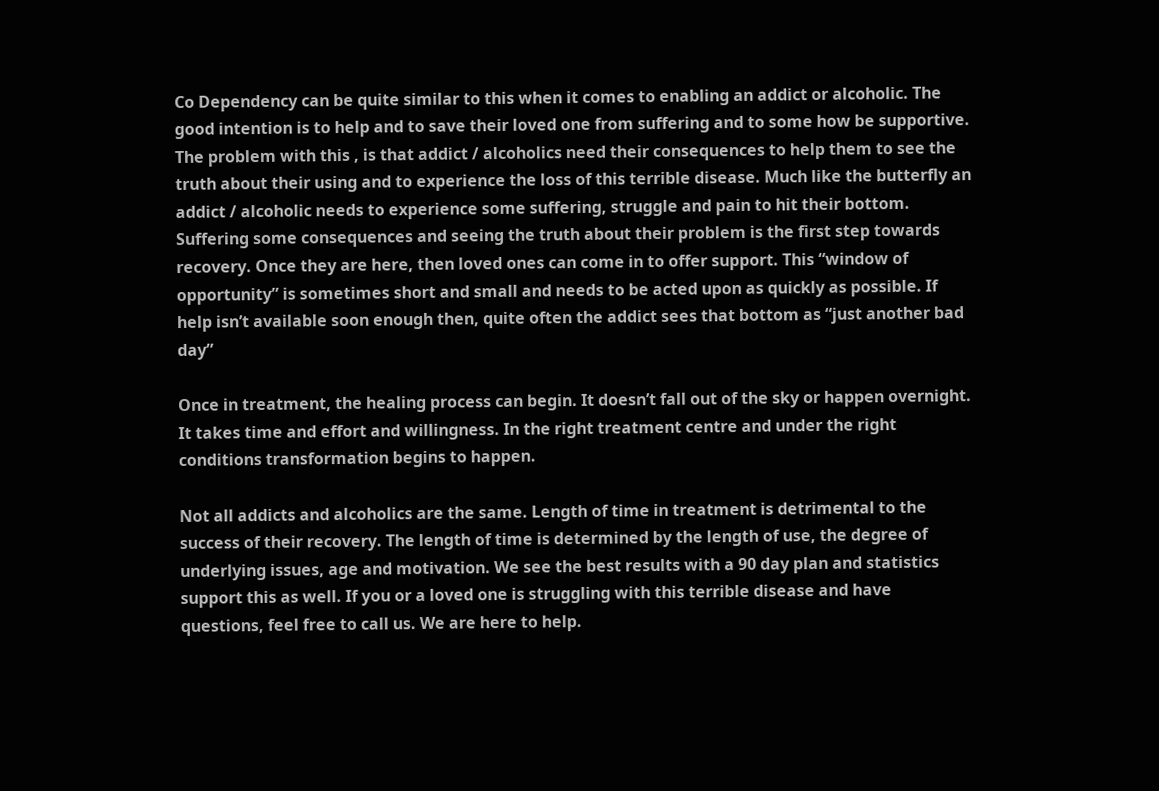Co Dependency can be quite similar to this when it comes to enabling an addict or alcoholic. The good intention is to help and to save their loved one from suffering and to some how be supportive. The problem with this , is that addict / alcoholics need their consequences to help them to see the truth about their using and to experience the loss of this terrible disease. Much like the butterfly an addict / alcoholic needs to experience some suffering, struggle and pain to hit their bottom. Suffering some consequences and seeing the truth about their problem is the first step towards recovery. Once they are here, then loved ones can come in to offer support. This “window of opportunity” is sometimes short and small and needs to be acted upon as quickly as possible. If help isn’t available soon enough then, quite often the addict sees that bottom as “just another bad day”

Once in treatment, the healing process can begin. It doesn’t fall out of the sky or happen overnight. It takes time and effort and willingness. In the right treatment centre and under the right conditions transformation begins to happen.

Not all addicts and alcoholics are the same. Length of time in treatment is detrimental to the success of their recovery. The length of time is determined by the length of use, the degree of underlying issues, age and motivation. We see the best results with a 90 day plan and statistics support this as well. If you or a loved one is struggling with this terrible disease and have questions, feel free to call us. We are here to help.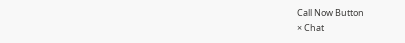Call Now Button
× Chat